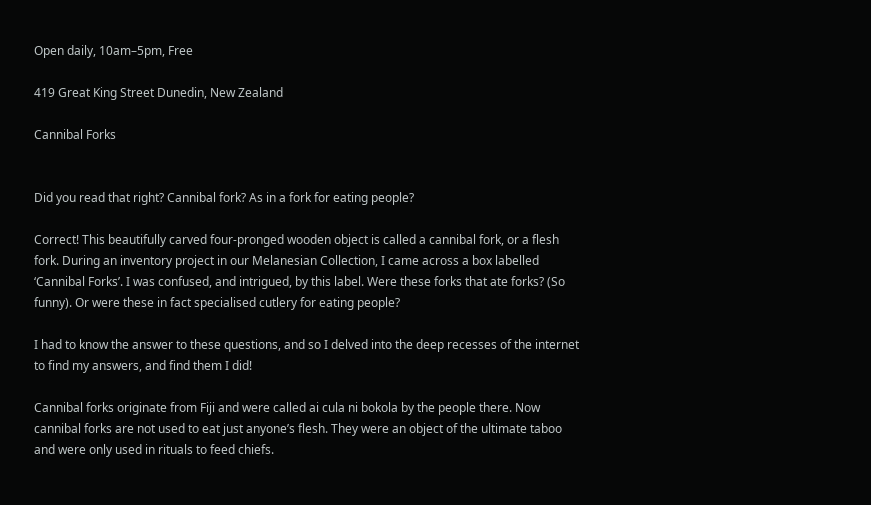Open daily, 10am–5pm, Free

419 Great King Street Dunedin, New Zealand

Cannibal Forks


Did you read that right? Cannibal fork? As in a fork for eating people?

Correct! This beautifully carved four-pronged wooden object is called a cannibal fork, or a flesh fork. During an inventory project in our Melanesian Collection, I came across a box labelled ‘Cannibal Forks’. I was confused, and intrigued, by this label. Were these forks that ate forks? (So funny). Or were these in fact specialised cutlery for eating people?

I had to know the answer to these questions, and so I delved into the deep recesses of the internet to find my answers, and find them I did!

Cannibal forks originate from Fiji and were called ai cula ni bokola by the people there. Now cannibal forks are not used to eat just anyone’s flesh. They were an object of the ultimate taboo and were only used in rituals to feed chiefs.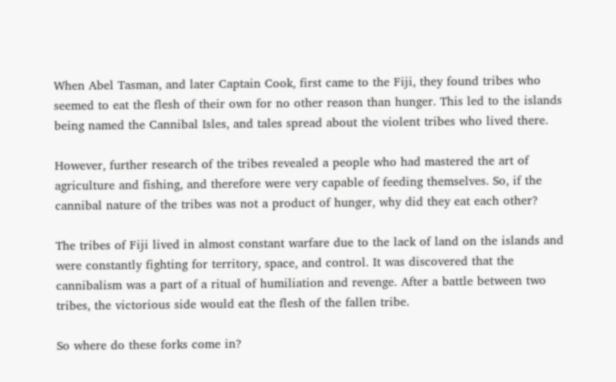When Abel Tasman, and later Captain Cook, first came to the Fiji, they found tribes who seemed to eat the flesh of their own for no other reason than hunger. This led to the islands being named the Cannibal Isles, and tales spread about the violent tribes who lived there.

However, further research of the tribes revealed a people who had mastered the art of agriculture and fishing, and therefore were very capable of feeding themselves. So, if the cannibal nature of the tribes was not a product of hunger, why did they eat each other?

The tribes of Fiji lived in almost constant warfare due to the lack of land on the islands and were constantly fighting for territory, space, and control. It was discovered that the cannibalism was a part of a ritual of humiliation and revenge. After a battle between two tribes, the victorious side would eat the flesh of the fallen tribe.

So where do these forks come in?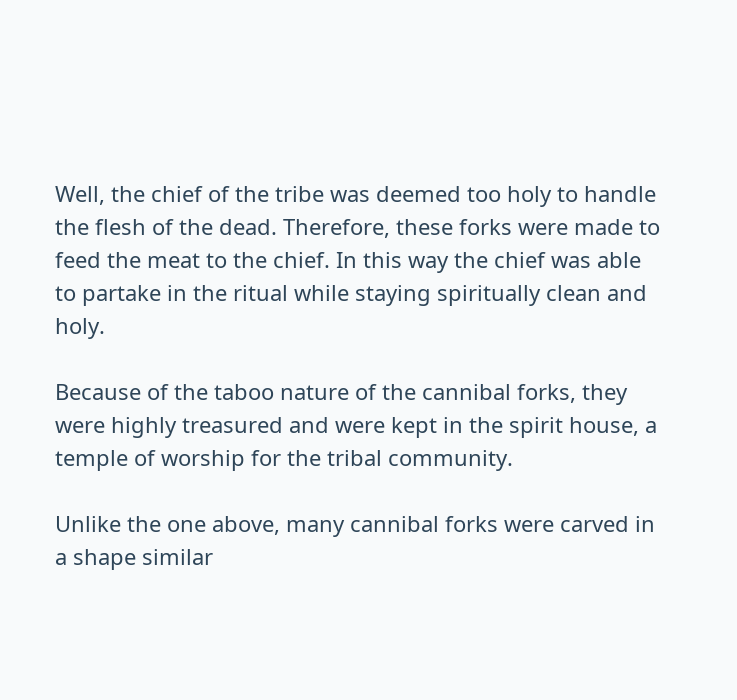Well, the chief of the tribe was deemed too holy to handle the flesh of the dead. Therefore, these forks were made to feed the meat to the chief. In this way the chief was able to partake in the ritual while staying spiritually clean and holy.

Because of the taboo nature of the cannibal forks, they were highly treasured and were kept in the spirit house, a temple of worship for the tribal community.

Unlike the one above, many cannibal forks were carved in a shape similar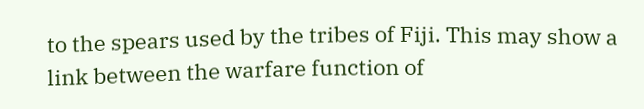to the spears used by the tribes of Fiji. This may show a link between the warfare function of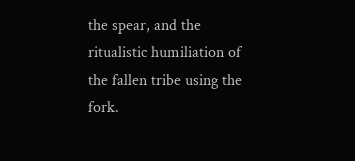the spear, and the ritualistic humiliation of the fallen tribe using the fork.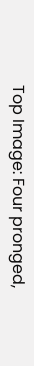Top Image: Four pronged,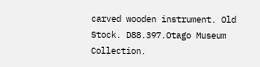carved wooden instrument. Old Stock. D88.397.Otago Museum Collection.